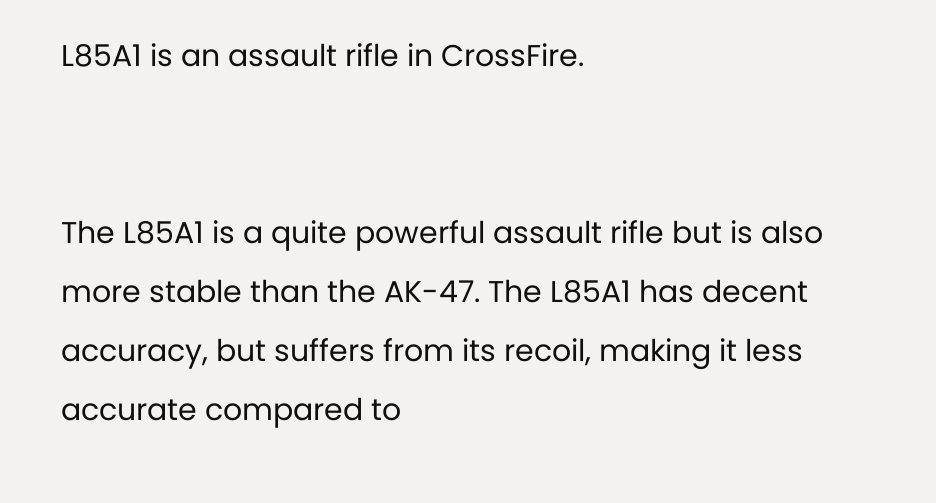L85A1 is an assault rifle in CrossFire.


The L85A1 is a quite powerful assault rifle but is also more stable than the AK-47. The L85A1 has decent accuracy, but suffers from its recoil, making it less accurate compared to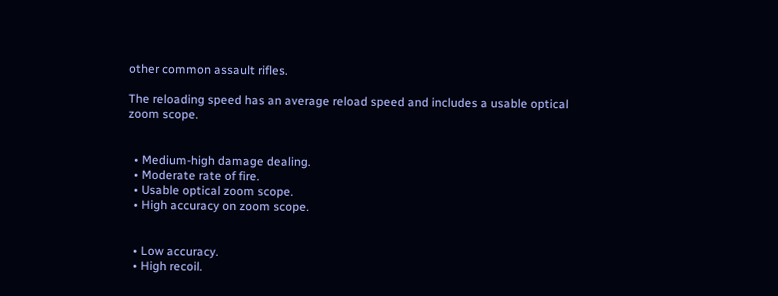other common assault rifles.

The reloading speed has an average reload speed and includes a usable optical zoom scope.


  • Medium-high damage dealing.
  • Moderate rate of fire.
  • Usable optical zoom scope.
  • High accuracy on zoom scope.


  • Low accuracy.
  • High recoil.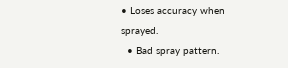• Loses accuracy when sprayed.
  • Bad spray pattern.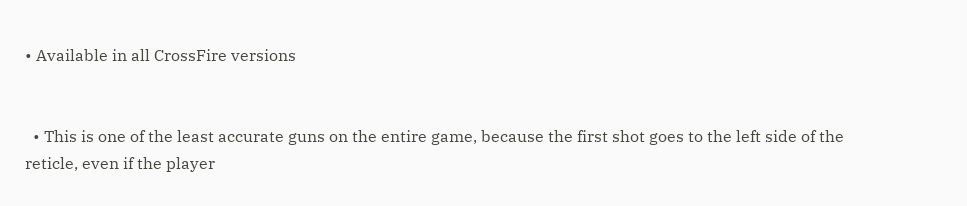• Available in all CrossFire versions


  • This is one of the least accurate guns on the entire game, because the first shot goes to the left side of the reticle, even if the player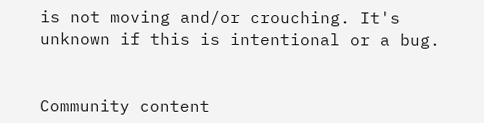is not moving and/or crouching. It's unknown if this is intentional or a bug.


Community content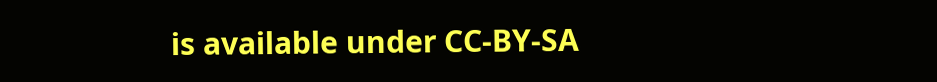is available under CC-BY-SA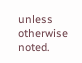unless otherwise noted.